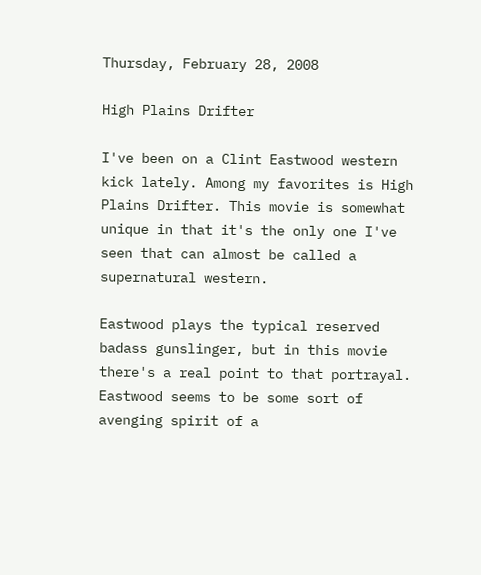Thursday, February 28, 2008

High Plains Drifter

I've been on a Clint Eastwood western kick lately. Among my favorites is High Plains Drifter. This movie is somewhat unique in that it's the only one I've seen that can almost be called a supernatural western.

Eastwood plays the typical reserved badass gunslinger, but in this movie there's a real point to that portrayal. Eastwood seems to be some sort of avenging spirit of a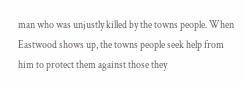man who was unjustly killed by the towns people. When Eastwood shows up, the towns people seek help from him to protect them against those they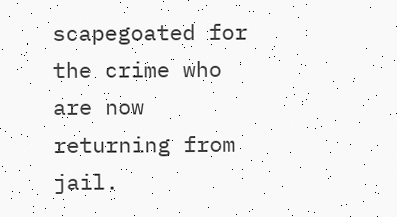scapegoated for the crime who are now returning from jail.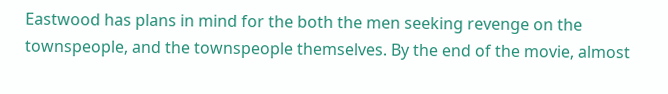Eastwood has plans in mind for the both the men seeking revenge on the townspeople, and the townspeople themselves. By the end of the movie, almost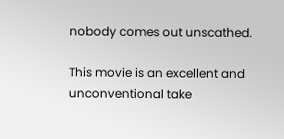nobody comes out unscathed.

This movie is an excellent and unconventional take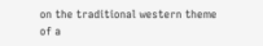on the traditional western theme of a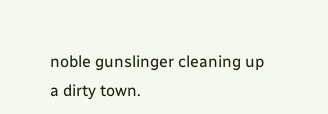noble gunslinger cleaning up a dirty town.